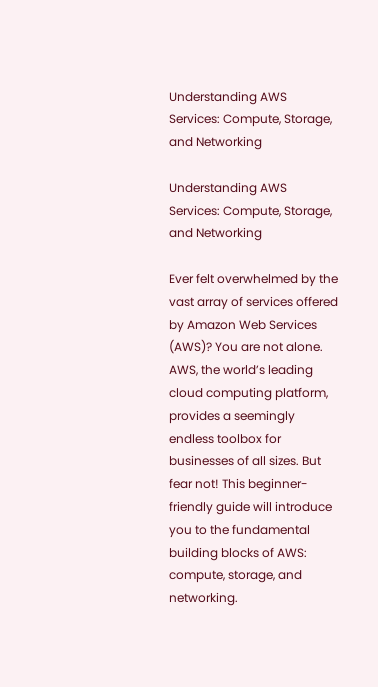Understanding AWS Services: Compute, Storage, and Networking

Understanding AWS Services: Compute, Storage, and Networking

Ever felt overwhelmed by the vast array of services offered by Amazon Web Services (AWS)? You are not alone. AWS, the world’s leading cloud computing platform, provides a seemingly endless toolbox for businesses of all sizes. But fear not! This beginner-friendly guide will introduce you to the fundamental building blocks of AWS: compute, storage, and networking.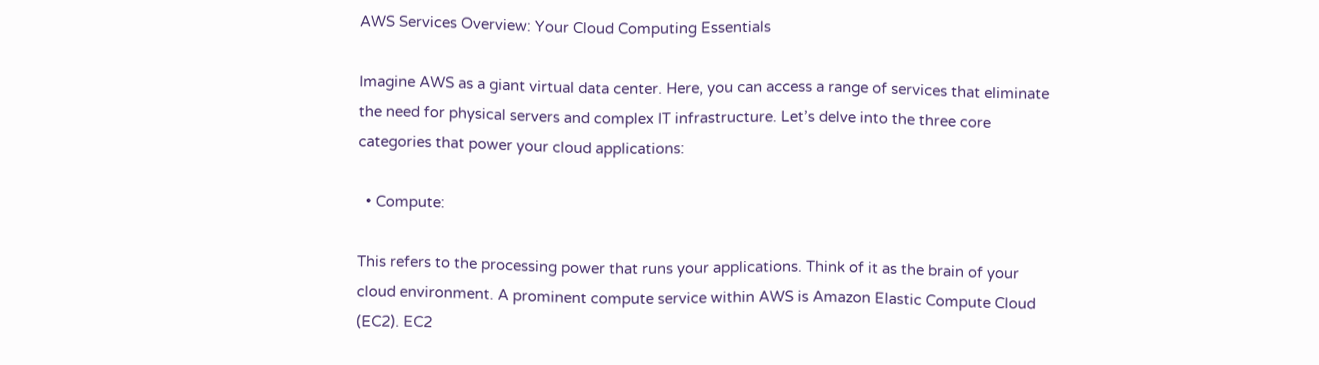AWS Services Overview: Your Cloud Computing Essentials

Imagine AWS as a giant virtual data center. Here, you can access a range of services that eliminate the need for physical servers and complex IT infrastructure. Let’s delve into the three core categories that power your cloud applications:

  • Compute:

This refers to the processing power that runs your applications. Think of it as the brain of your cloud environment. A prominent compute service within AWS is Amazon Elastic Compute Cloud (EC2). EC2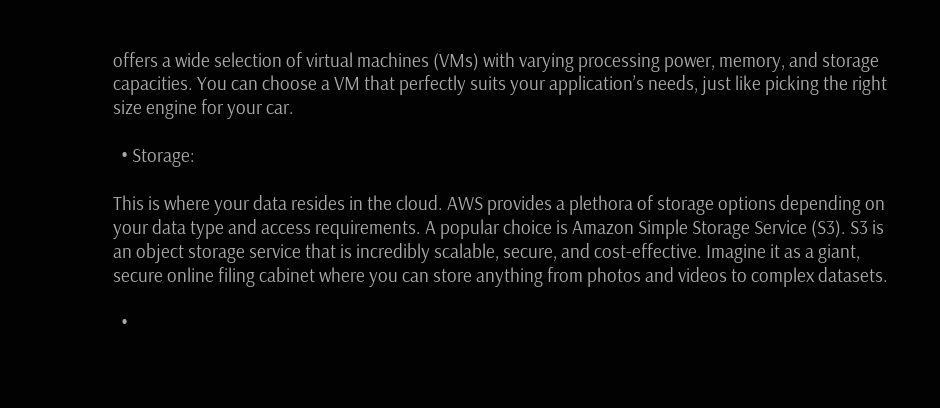offers a wide selection of virtual machines (VMs) with varying processing power, memory, and storage capacities. You can choose a VM that perfectly suits your application’s needs, just like picking the right size engine for your car.

  • Storage:

This is where your data resides in the cloud. AWS provides a plethora of storage options depending on your data type and access requirements. A popular choice is Amazon Simple Storage Service (S3). S3 is an object storage service that is incredibly scalable, secure, and cost-effective. Imagine it as a giant, secure online filing cabinet where you can store anything from photos and videos to complex datasets.

  •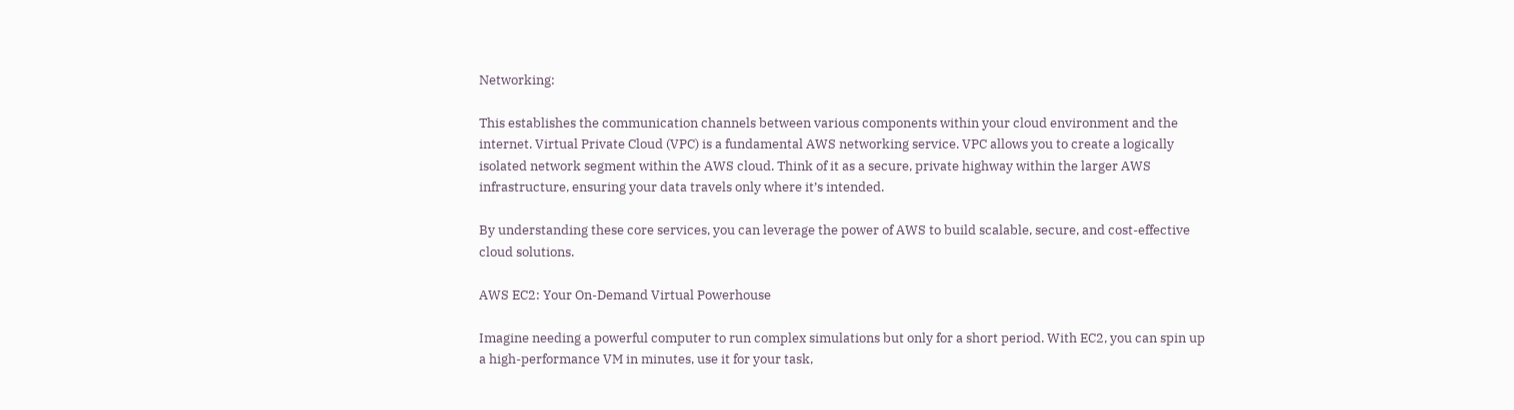Networking:

This establishes the communication channels between various components within your cloud environment and the internet. Virtual Private Cloud (VPC) is a fundamental AWS networking service. VPC allows you to create a logically isolated network segment within the AWS cloud. Think of it as a secure, private highway within the larger AWS infrastructure, ensuring your data travels only where it’s intended.

By understanding these core services, you can leverage the power of AWS to build scalable, secure, and cost-effective cloud solutions.

AWS EC2: Your On-Demand Virtual Powerhouse

Imagine needing a powerful computer to run complex simulations but only for a short period. With EC2, you can spin up a high-performance VM in minutes, use it for your task,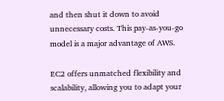and then shut it down to avoid unnecessary costs. This pay-as-you-go model is a major advantage of AWS.

EC2 offers unmatched flexibility and scalability, allowing you to adapt your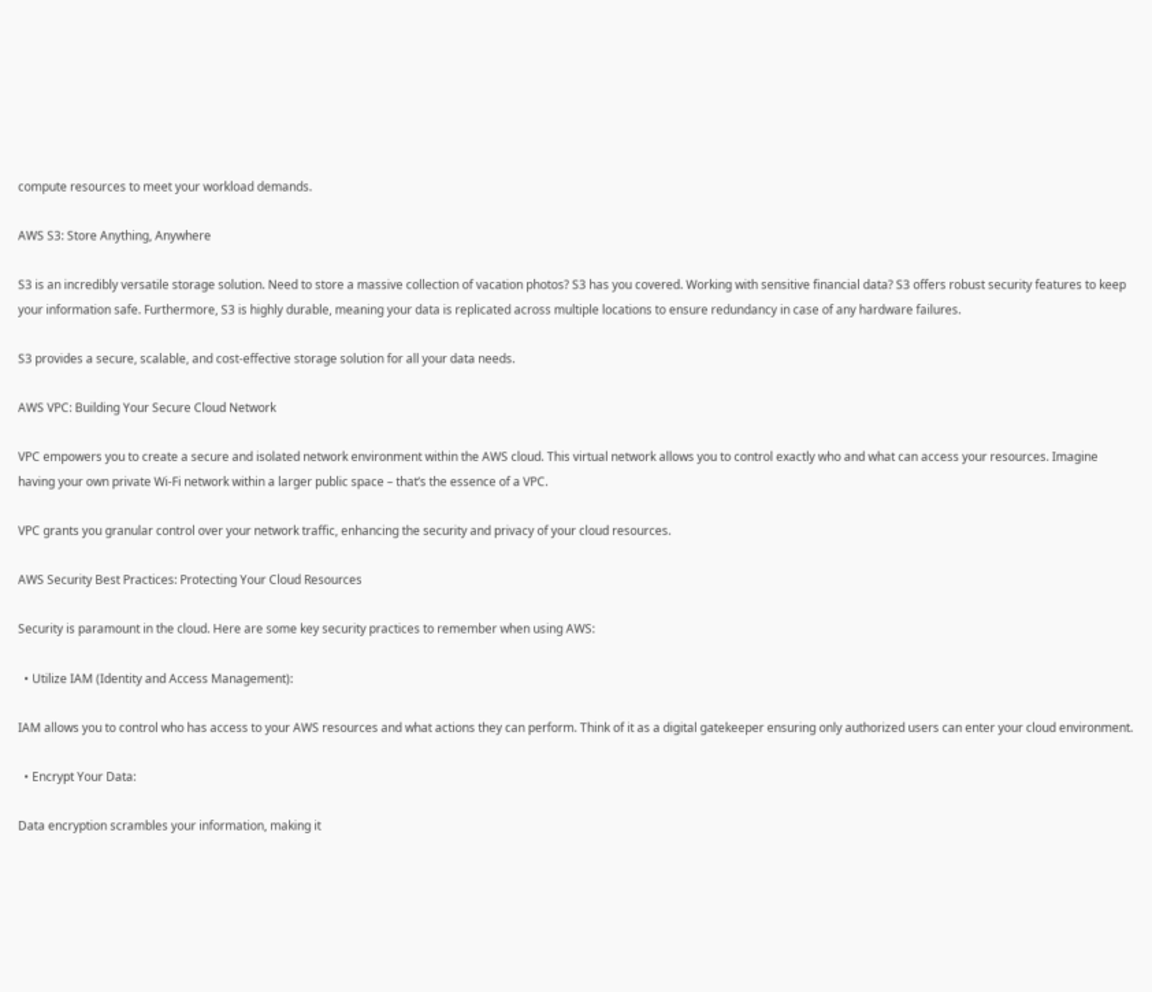compute resources to meet your workload demands.

AWS S3: Store Anything, Anywhere

S3 is an incredibly versatile storage solution. Need to store a massive collection of vacation photos? S3 has you covered. Working with sensitive financial data? S3 offers robust security features to keep your information safe. Furthermore, S3 is highly durable, meaning your data is replicated across multiple locations to ensure redundancy in case of any hardware failures.

S3 provides a secure, scalable, and cost-effective storage solution for all your data needs.

AWS VPC: Building Your Secure Cloud Network

VPC empowers you to create a secure and isolated network environment within the AWS cloud. This virtual network allows you to control exactly who and what can access your resources. Imagine having your own private Wi-Fi network within a larger public space – that’s the essence of a VPC.

VPC grants you granular control over your network traffic, enhancing the security and privacy of your cloud resources.

AWS Security Best Practices: Protecting Your Cloud Resources

Security is paramount in the cloud. Here are some key security practices to remember when using AWS:

  • Utilize IAM (Identity and Access Management):

IAM allows you to control who has access to your AWS resources and what actions they can perform. Think of it as a digital gatekeeper ensuring only authorized users can enter your cloud environment.

  • Encrypt Your Data:

Data encryption scrambles your information, making it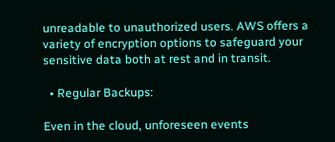unreadable to unauthorized users. AWS offers a variety of encryption options to safeguard your sensitive data both at rest and in transit.

  • Regular Backups:

Even in the cloud, unforeseen events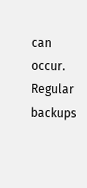can occur. Regular backups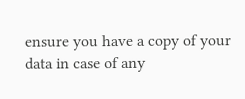ensure you have a copy of your data in case of any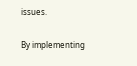issues.

By implementing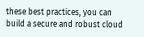these best practices, you can build a secure and robust cloud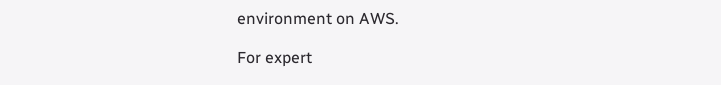environment on AWS.

For expert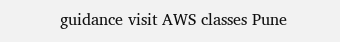guidance visit AWS classes Pune